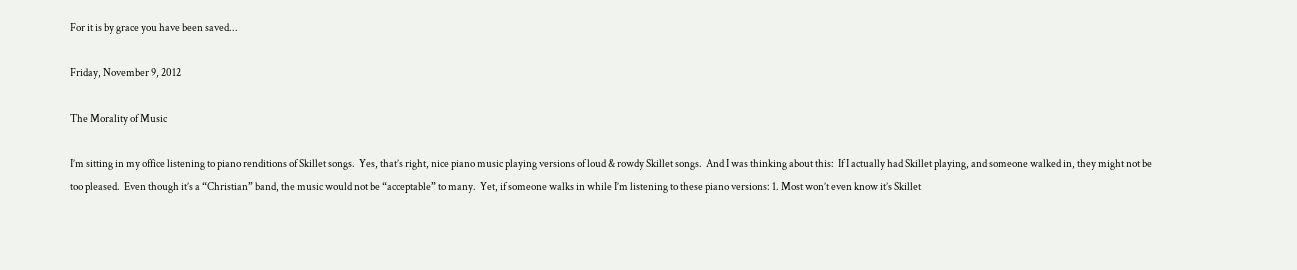For it is by grace you have been saved...

Friday, November 9, 2012

The Morality of Music

I’m sitting in my office listening to piano renditions of Skillet songs.  Yes, that’s right, nice piano music playing versions of loud & rowdy Skillet songs.  And I was thinking about this:  If I actually had Skillet playing, and someone walked in, they might not be too pleased.  Even though it’s a “Christian” band, the music would not be “acceptable” to many.  Yet, if someone walks in while I’m listening to these piano versions: 1. Most won’t even know it’s Skillet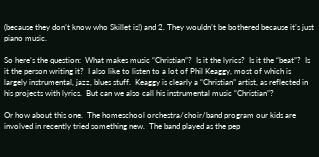(because they don’t know who Skillet is!) and 2. They wouldn’t be bothered because it’s just piano music.

So here’s the question:  What makes music “Christian”?  Is it the lyrics?  Is it the “beat”?  Is it the person writing it?  I also like to listen to a lot of Phil Keaggy, most of which is largely instrumental, jazz, blues stuff.  Keaggy is clearly a “Christian” artist, as reflected in his projects with lyrics.  But can we also call his instrumental music “Christian”?

Or how about this one.  The homeschool orchestra/choir/band program our kids are involved in recently tried something new.  The band played as the pep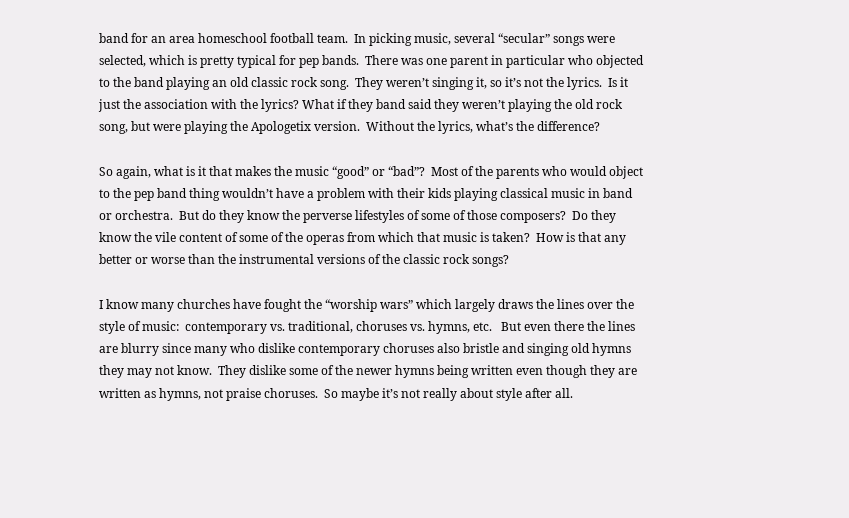band for an area homeschool football team.  In picking music, several “secular” songs were selected, which is pretty typical for pep bands.  There was one parent in particular who objected to the band playing an old classic rock song.  They weren’t singing it, so it’s not the lyrics.  Is it just the association with the lyrics? What if they band said they weren’t playing the old rock song, but were playing the Apologetix version.  Without the lyrics, what’s the difference?

So again, what is it that makes the music “good” or “bad”?  Most of the parents who would object to the pep band thing wouldn’t have a problem with their kids playing classical music in band or orchestra.  But do they know the perverse lifestyles of some of those composers?  Do they know the vile content of some of the operas from which that music is taken?  How is that any better or worse than the instrumental versions of the classic rock songs?

I know many churches have fought the “worship wars” which largely draws the lines over the style of music:  contemporary vs. traditional, choruses vs. hymns, etc.   But even there the lines are blurry since many who dislike contemporary choruses also bristle and singing old hymns they may not know.  They dislike some of the newer hymns being written even though they are written as hymns, not praise choruses.  So maybe it’s not really about style after all.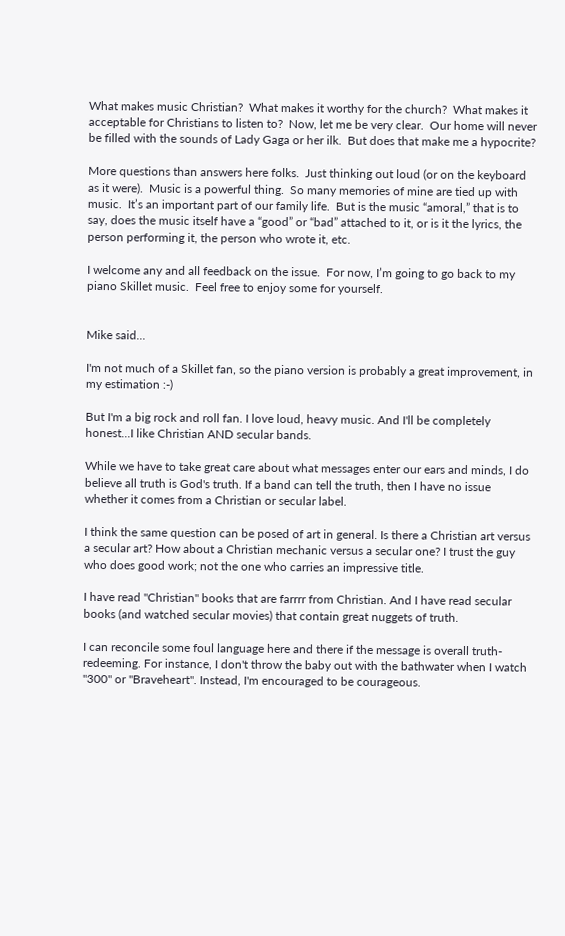What makes music Christian?  What makes it worthy for the church?  What makes it acceptable for Christians to listen to?  Now, let me be very clear.  Our home will never be filled with the sounds of Lady Gaga or her ilk.  But does that make me a hypocrite?

More questions than answers here folks.  Just thinking out loud (or on the keyboard as it were).  Music is a powerful thing.  So many memories of mine are tied up with music.  It’s an important part of our family life.  But is the music “amoral,” that is to say, does the music itself have a “good” or “bad” attached to it, or is it the lyrics, the person performing it, the person who wrote it, etc.

I welcome any and all feedback on the issue.  For now, I’m going to go back to my piano Skillet music.  Feel free to enjoy some for yourself.


Mike said...

I'm not much of a Skillet fan, so the piano version is probably a great improvement, in my estimation :-)

But I'm a big rock and roll fan. I love loud, heavy music. And I'll be completely honest...I like Christian AND secular bands.

While we have to take great care about what messages enter our ears and minds, I do believe all truth is God's truth. If a band can tell the truth, then I have no issue whether it comes from a Christian or secular label.

I think the same question can be posed of art in general. Is there a Christian art versus a secular art? How about a Christian mechanic versus a secular one? I trust the guy who does good work; not the one who carries an impressive title.

I have read "Christian" books that are farrrr from Christian. And I have read secular books (and watched secular movies) that contain great nuggets of truth.

I can reconcile some foul language here and there if the message is overall truth-redeeming. For instance, I don't throw the baby out with the bathwater when I watch "300" or "Braveheart". Instead, I'm encouraged to be courageous.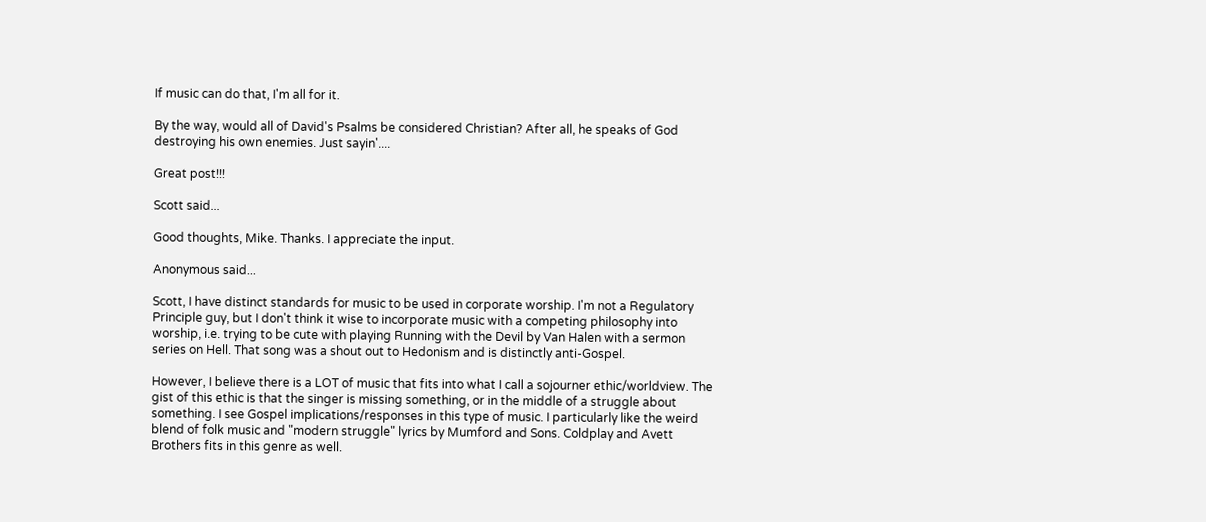If music can do that, I'm all for it.

By the way, would all of David's Psalms be considered Christian? After all, he speaks of God destroying his own enemies. Just sayin'....

Great post!!!

Scott said...

Good thoughts, Mike. Thanks. I appreciate the input.

Anonymous said...

Scott, I have distinct standards for music to be used in corporate worship. I'm not a Regulatory Principle guy, but I don't think it wise to incorporate music with a competing philosophy into worship, i.e. trying to be cute with playing Running with the Devil by Van Halen with a sermon series on Hell. That song was a shout out to Hedonism and is distinctly anti-Gospel.

However, I believe there is a LOT of music that fits into what I call a sojourner ethic/worldview. The gist of this ethic is that the singer is missing something, or in the middle of a struggle about something. I see Gospel implications/responses in this type of music. I particularly like the weird blend of folk music and "modern struggle" lyrics by Mumford and Sons. Coldplay and Avett Brothers fits in this genre as well.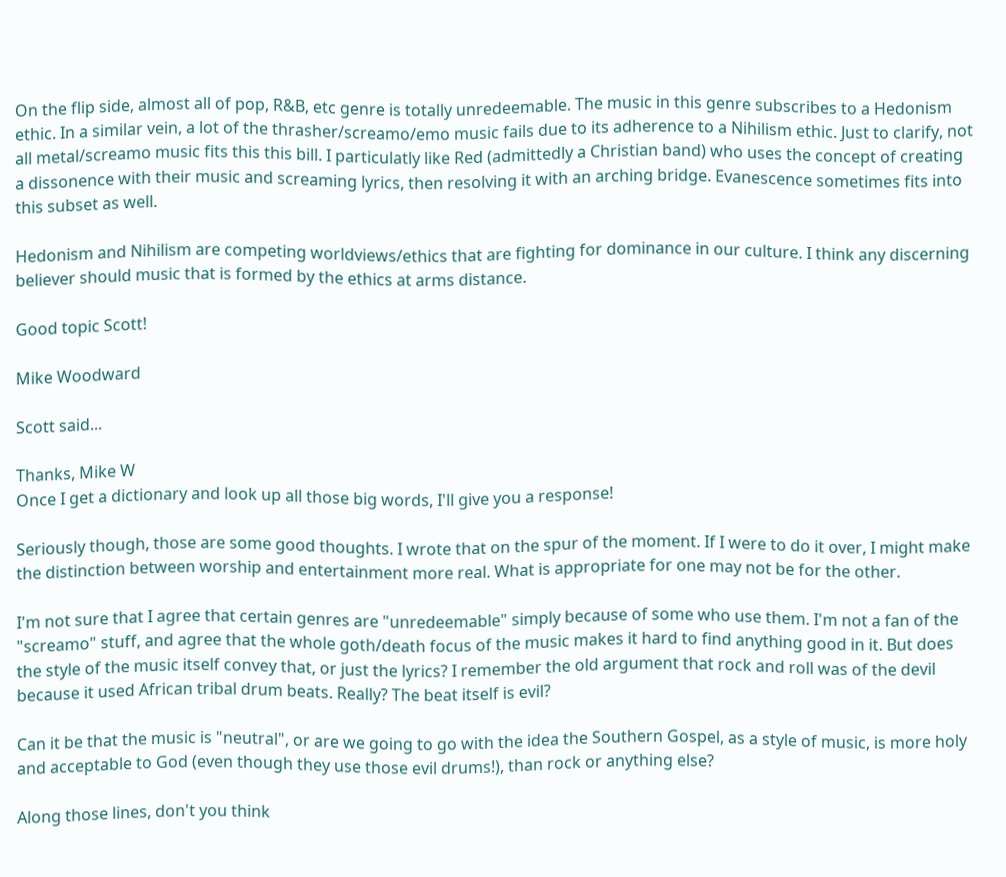On the flip side, almost all of pop, R&B, etc genre is totally unredeemable. The music in this genre subscribes to a Hedonism ethic. In a similar vein, a lot of the thrasher/screamo/emo music fails due to its adherence to a Nihilism ethic. Just to clarify, not all metal/screamo music fits this this bill. I particulatly like Red (admittedly a Christian band) who uses the concept of creating a dissonence with their music and screaming lyrics, then resolving it with an arching bridge. Evanescence sometimes fits into this subset as well.

Hedonism and Nihilism are competing worldviews/ethics that are fighting for dominance in our culture. I think any discerning believer should music that is formed by the ethics at arms distance.

Good topic Scott!

Mike Woodward

Scott said...

Thanks, Mike W
Once I get a dictionary and look up all those big words, I'll give you a response!

Seriously though, those are some good thoughts. I wrote that on the spur of the moment. If I were to do it over, I might make the distinction between worship and entertainment more real. What is appropriate for one may not be for the other.

I'm not sure that I agree that certain genres are "unredeemable" simply because of some who use them. I'm not a fan of the "screamo" stuff, and agree that the whole goth/death focus of the music makes it hard to find anything good in it. But does the style of the music itself convey that, or just the lyrics? I remember the old argument that rock and roll was of the devil because it used African tribal drum beats. Really? The beat itself is evil?

Can it be that the music is "neutral", or are we going to go with the idea the Southern Gospel, as a style of music, is more holy and acceptable to God (even though they use those evil drums!), than rock or anything else?

Along those lines, don't you think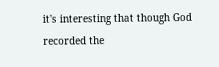it's interesting that though God recorded the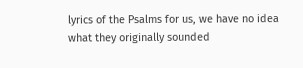lyrics of the Psalms for us, we have no idea what they originally sounded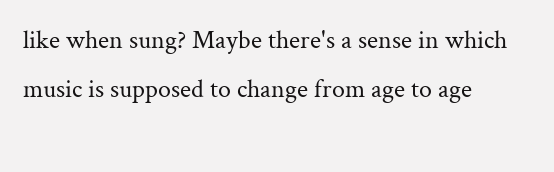like when sung? Maybe there's a sense in which music is supposed to change from age to age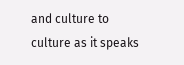and culture to culture as it speaks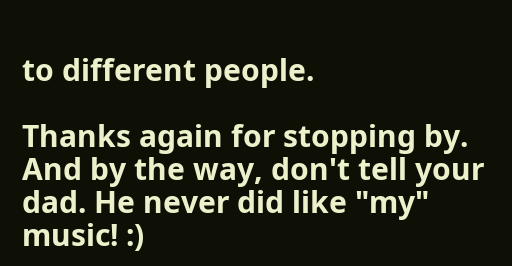to different people.

Thanks again for stopping by. And by the way, don't tell your dad. He never did like "my" music! :)